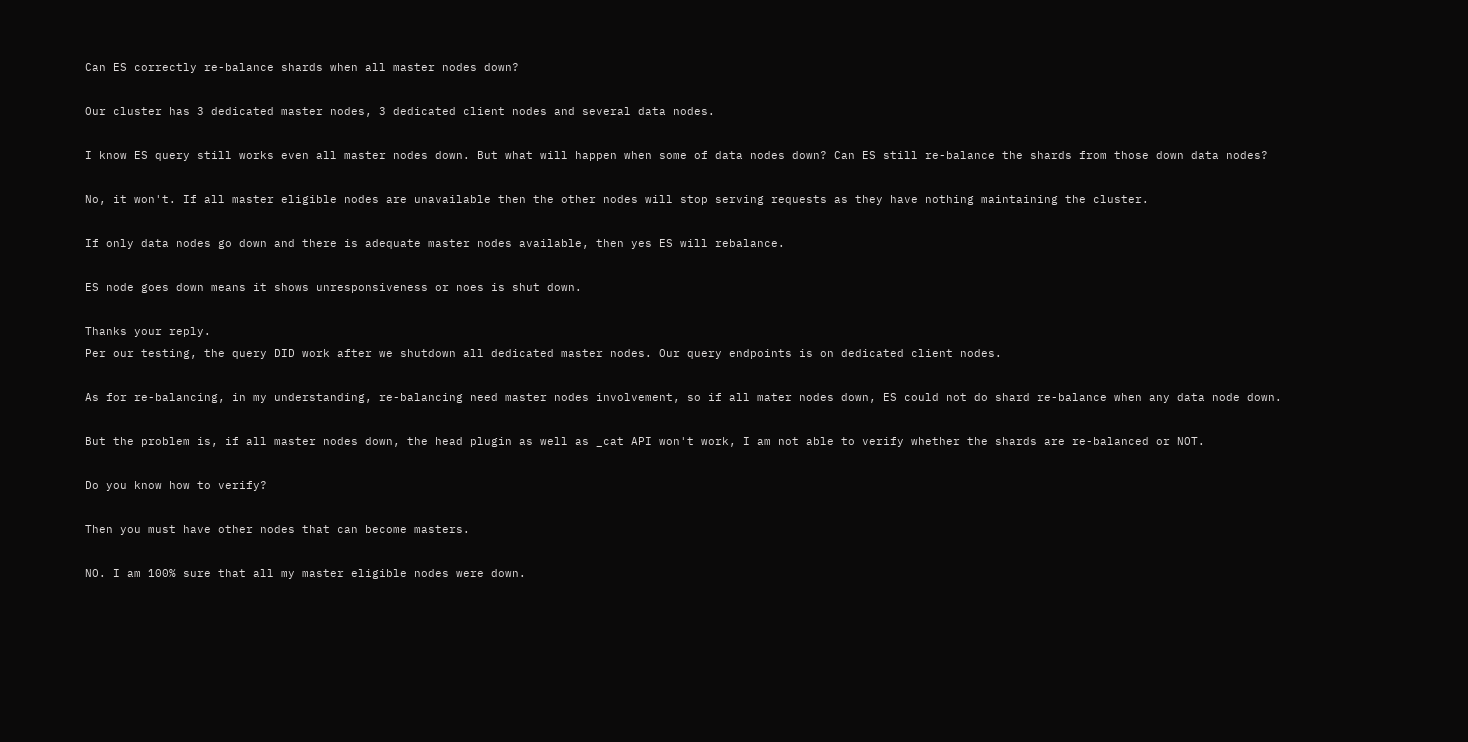Can ES correctly re-balance shards when all master nodes down?

Our cluster has 3 dedicated master nodes, 3 dedicated client nodes and several data nodes.

I know ES query still works even all master nodes down. But what will happen when some of data nodes down? Can ES still re-balance the shards from those down data nodes?

No, it won't. If all master eligible nodes are unavailable then the other nodes will stop serving requests as they have nothing maintaining the cluster.

If only data nodes go down and there is adequate master nodes available, then yes ES will rebalance.

ES node goes down means it shows unresponsiveness or noes is shut down.

Thanks your reply.
Per our testing, the query DID work after we shutdown all dedicated master nodes. Our query endpoints is on dedicated client nodes.

As for re-balancing, in my understanding, re-balancing need master nodes involvement, so if all mater nodes down, ES could not do shard re-balance when any data node down.

But the problem is, if all master nodes down, the head plugin as well as _cat API won't work, I am not able to verify whether the shards are re-balanced or NOT.

Do you know how to verify?

Then you must have other nodes that can become masters.

NO. I am 100% sure that all my master eligible nodes were down.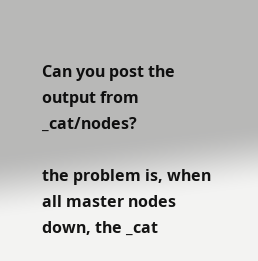Can you post the output from _cat/nodes?

the problem is, when all master nodes down, the _cat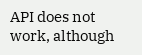API does not work, although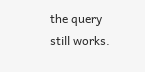the query still works.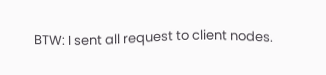BTW: I sent all request to client nodes.